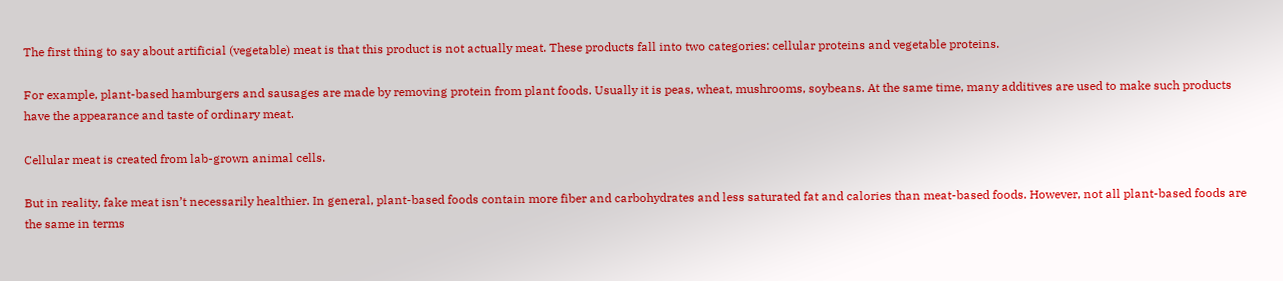The first thing to say about artificial (vegetable) meat is that this product is not actually meat. These products fall into two categories: cellular proteins and vegetable proteins.

For example, plant-based hamburgers and sausages are made by removing protein from plant foods. Usually it is peas, wheat, mushrooms, soybeans. At the same time, many additives are used to make such products have the appearance and taste of ordinary meat.

Cellular meat is created from lab-grown animal cells.

But in reality, fake meat isn’t necessarily healthier. In general, plant-based foods contain more fiber and carbohydrates and less saturated fat and calories than meat-based foods. However, not all plant-based foods are the same in terms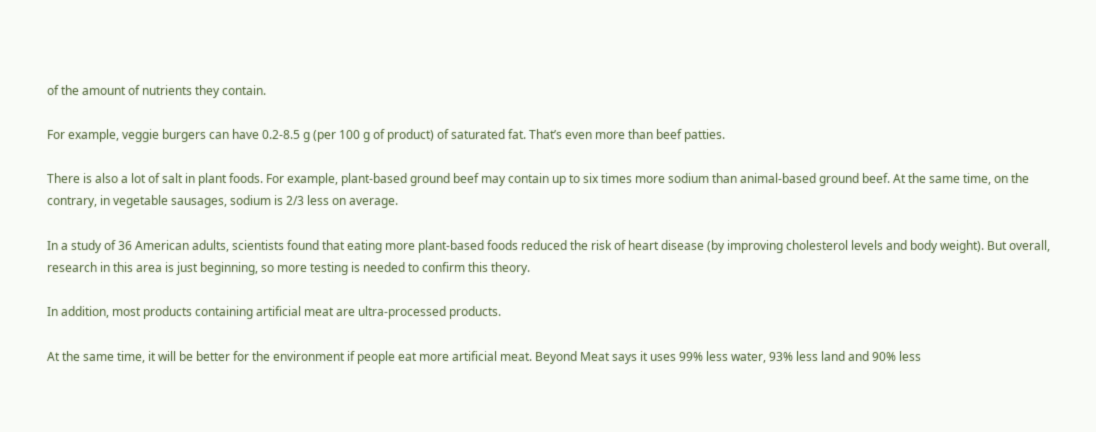of the amount of nutrients they contain.

For example, veggie burgers can have 0.2-8.5 g (per 100 g of product) of saturated fat. That’s even more than beef patties.

There is also a lot of salt in plant foods. For example, plant-based ground beef may contain up to six times more sodium than animal-based ground beef. At the same time, on the contrary, in vegetable sausages, sodium is 2/3 less on average.

In a study of 36 American adults, scientists found that eating more plant-based foods reduced the risk of heart disease (by improving cholesterol levels and body weight). But overall, research in this area is just beginning, so more testing is needed to confirm this theory.

In addition, most products containing artificial meat are ultra-processed products.

At the same time, it will be better for the environment if people eat more artificial meat. Beyond Meat says it uses 99% less water, 93% less land and 90% less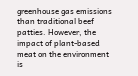greenhouse gas emissions than traditional beef patties. However, the impact of plant-based meat on the environment is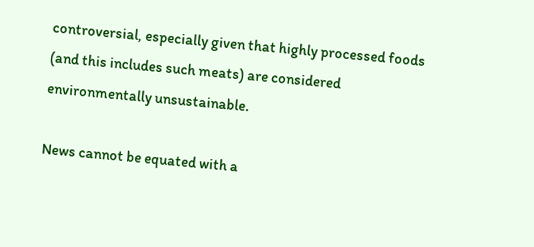controversial, especially given that highly processed foods (and this includes such meats) are considered environmentally unsustainable.

News cannot be equated with a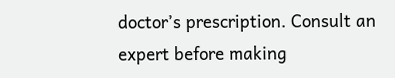doctor’s prescription. Consult an expert before making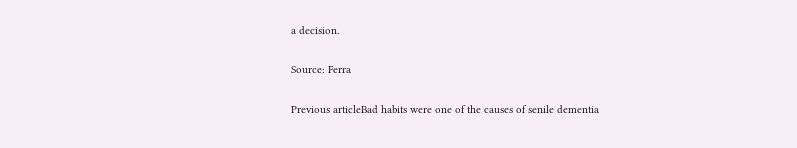a decision.

Source: Ferra

Previous articleBad habits were one of the causes of senile dementia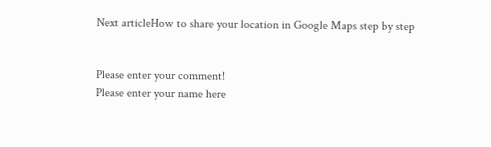Next articleHow to share your location in Google Maps step by step


Please enter your comment!
Please enter your name here